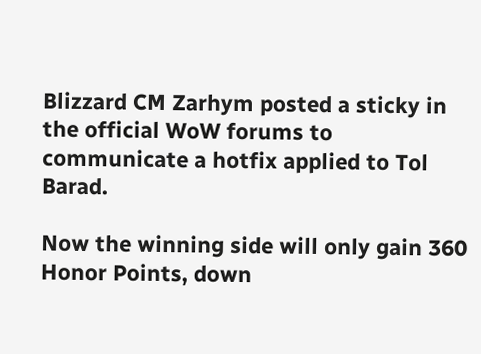Blizzard CM Zarhym posted a sticky in the official WoW forums to communicate a hotfix applied to Tol Barad.

Now the winning side will only gain 360 Honor Points, down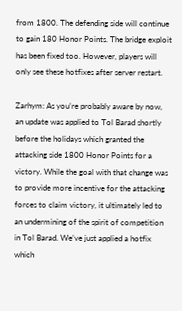from 1800. The defending side will continue to gain 180 Honor Points. The bridge exploit has been fixed too. However, players will only see these hotfixes after server restart.

Zarhym: As you’re probably aware by now, an update was applied to Tol Barad shortly before the holidays which granted the attacking side 1800 Honor Points for a victory. While the goal with that change was to provide more incentive for the attacking forces to claim victory, it ultimately led to an undermining of the spirit of competition in Tol Barad. We’ve just applied a hotfix which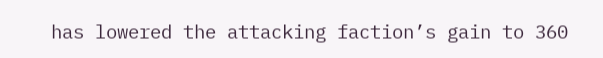has lowered the attacking faction’s gain to 360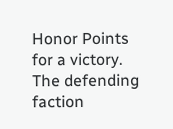Honor Points for a victory. The defending faction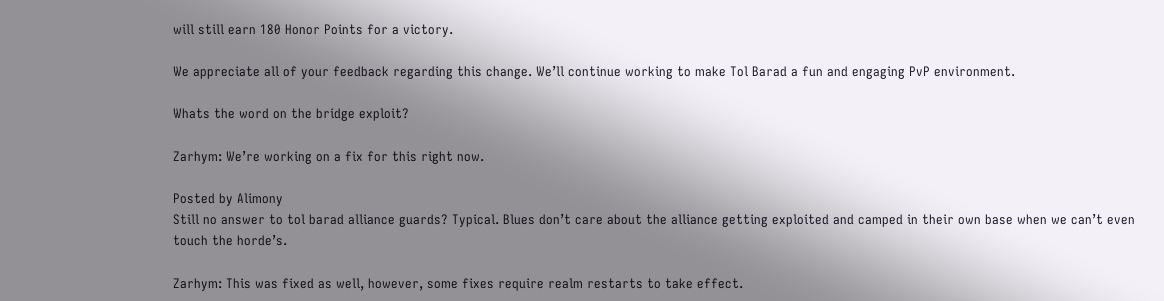will still earn 180 Honor Points for a victory.

We appreciate all of your feedback regarding this change. We’ll continue working to make Tol Barad a fun and engaging PvP environment.

Whats the word on the bridge exploit?

Zarhym: We’re working on a fix for this right now.

Posted by Alimony
Still no answer to tol barad alliance guards? Typical. Blues don’t care about the alliance getting exploited and camped in their own base when we can’t even touch the horde’s.

Zarhym: This was fixed as well, however, some fixes require realm restarts to take effect.